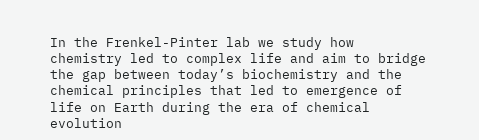In the Frenkel-Pinter lab we study how chemistry led to complex life and aim to bridge the gap between today’s biochemistry and the chemical principles that led to emergence of life on Earth during the era of chemical evolution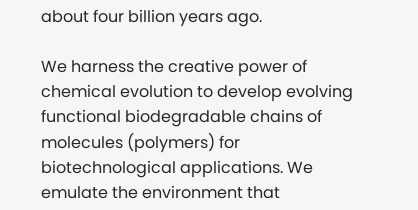about four billion years ago.

We harness the creative power of chemical evolution to develop evolving functional biodegradable chains of molecules (polymers) for biotechnological applications. We emulate the environment that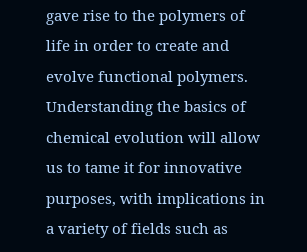gave rise to the polymers of life in order to create and evolve functional polymers. Understanding the basics of chemical evolution will allow us to tame it for innovative purposes, with implications in a variety of fields such as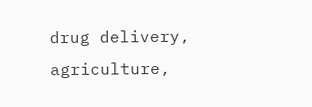drug delivery, agriculture,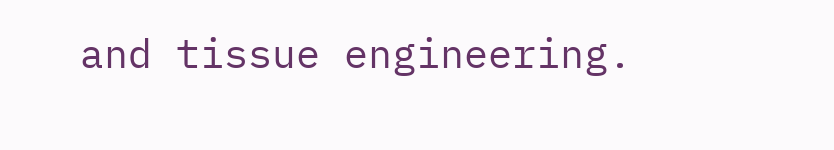and tissue engineering.